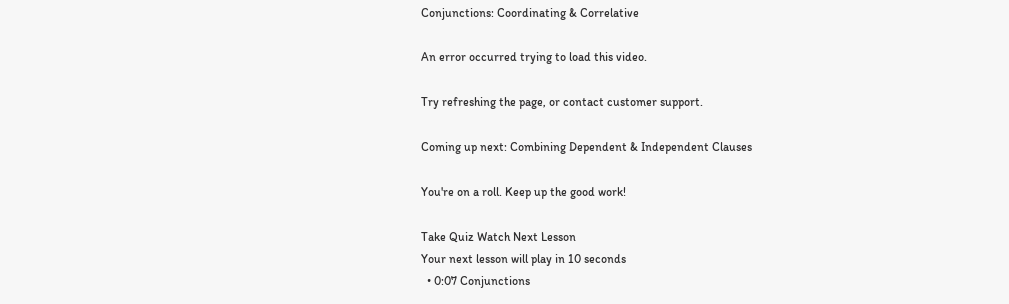Conjunctions: Coordinating & Correlative

An error occurred trying to load this video.

Try refreshing the page, or contact customer support.

Coming up next: Combining Dependent & Independent Clauses

You're on a roll. Keep up the good work!

Take Quiz Watch Next Lesson
Your next lesson will play in 10 seconds
  • 0:07 Conjunctions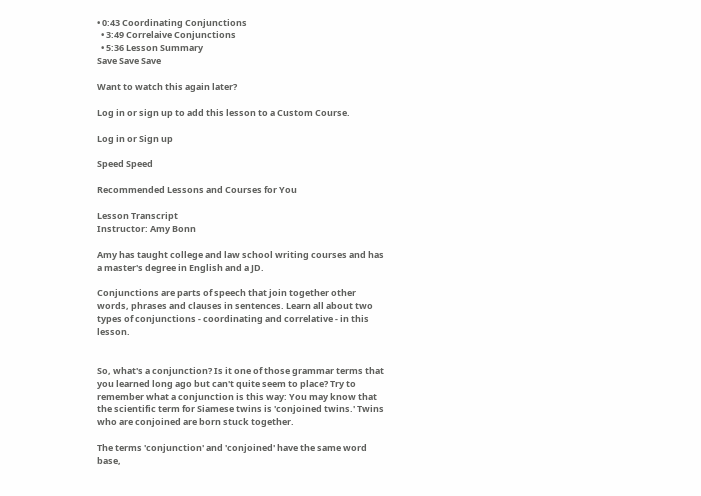• 0:43 Coordinating Conjunctions
  • 3:49 Correlaive Conjunctions
  • 5:36 Lesson Summary
Save Save Save

Want to watch this again later?

Log in or sign up to add this lesson to a Custom Course.

Log in or Sign up

Speed Speed

Recommended Lessons and Courses for You

Lesson Transcript
Instructor: Amy Bonn

Amy has taught college and law school writing courses and has a master's degree in English and a JD.

Conjunctions are parts of speech that join together other words, phrases and clauses in sentences. Learn all about two types of conjunctions - coordinating and correlative - in this lesson.


So, what's a conjunction? Is it one of those grammar terms that you learned long ago but can't quite seem to place? Try to remember what a conjunction is this way: You may know that the scientific term for Siamese twins is 'conjoined twins.' Twins who are conjoined are born stuck together.

The terms 'conjunction' and 'conjoined' have the same word base,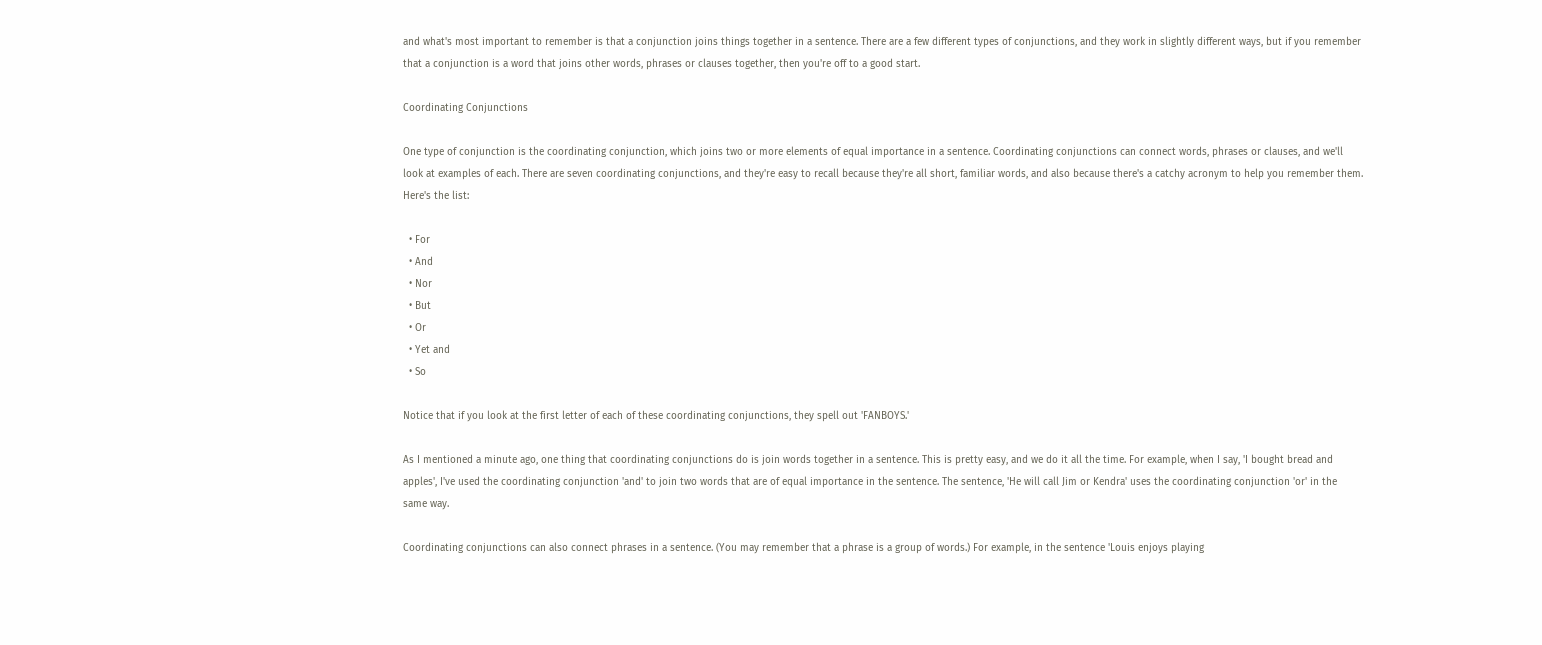and what's most important to remember is that a conjunction joins things together in a sentence. There are a few different types of conjunctions, and they work in slightly different ways, but if you remember that a conjunction is a word that joins other words, phrases or clauses together, then you're off to a good start.

Coordinating Conjunctions

One type of conjunction is the coordinating conjunction, which joins two or more elements of equal importance in a sentence. Coordinating conjunctions can connect words, phrases or clauses, and we'll look at examples of each. There are seven coordinating conjunctions, and they're easy to recall because they're all short, familiar words, and also because there's a catchy acronym to help you remember them. Here's the list:

  • For
  • And
  • Nor
  • But
  • Or
  • Yet and
  • So

Notice that if you look at the first letter of each of these coordinating conjunctions, they spell out 'FANBOYS.'

As I mentioned a minute ago, one thing that coordinating conjunctions do is join words together in a sentence. This is pretty easy, and we do it all the time. For example, when I say, 'I bought bread and apples', I've used the coordinating conjunction 'and' to join two words that are of equal importance in the sentence. The sentence, 'He will call Jim or Kendra' uses the coordinating conjunction 'or' in the same way.

Coordinating conjunctions can also connect phrases in a sentence. (You may remember that a phrase is a group of words.) For example, in the sentence 'Louis enjoys playing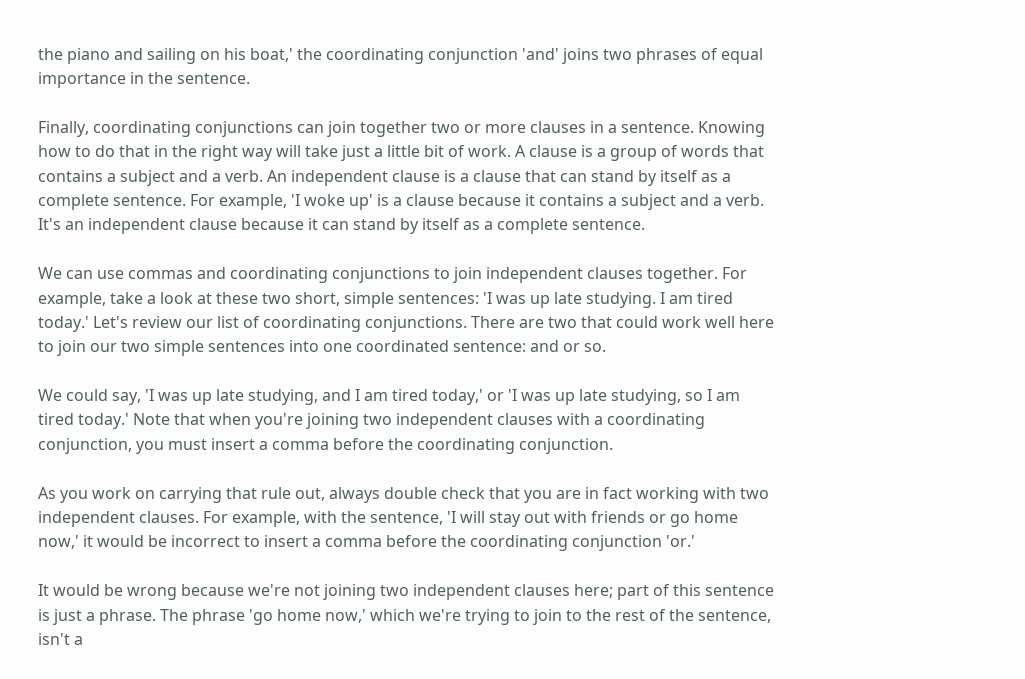the piano and sailing on his boat,' the coordinating conjunction 'and' joins two phrases of equal importance in the sentence.

Finally, coordinating conjunctions can join together two or more clauses in a sentence. Knowing how to do that in the right way will take just a little bit of work. A clause is a group of words that contains a subject and a verb. An independent clause is a clause that can stand by itself as a complete sentence. For example, 'I woke up' is a clause because it contains a subject and a verb. It's an independent clause because it can stand by itself as a complete sentence.

We can use commas and coordinating conjunctions to join independent clauses together. For example, take a look at these two short, simple sentences: 'I was up late studying. I am tired today.' Let's review our list of coordinating conjunctions. There are two that could work well here to join our two simple sentences into one coordinated sentence: and or so.

We could say, 'I was up late studying, and I am tired today,' or 'I was up late studying, so I am tired today.' Note that when you're joining two independent clauses with a coordinating conjunction, you must insert a comma before the coordinating conjunction.

As you work on carrying that rule out, always double check that you are in fact working with two independent clauses. For example, with the sentence, 'I will stay out with friends or go home now,' it would be incorrect to insert a comma before the coordinating conjunction 'or.'

It would be wrong because we're not joining two independent clauses here; part of this sentence is just a phrase. The phrase 'go home now,' which we're trying to join to the rest of the sentence, isn't a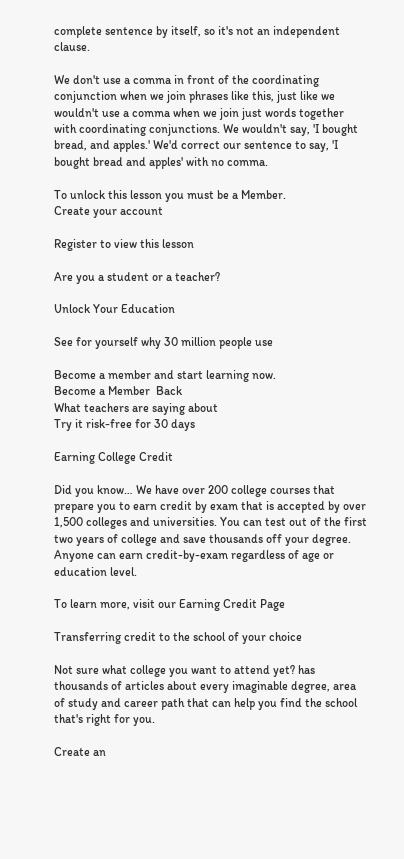complete sentence by itself, so it's not an independent clause.

We don't use a comma in front of the coordinating conjunction when we join phrases like this, just like we wouldn't use a comma when we join just words together with coordinating conjunctions. We wouldn't say, 'I bought bread, and apples.' We'd correct our sentence to say, 'I bought bread and apples' with no comma.

To unlock this lesson you must be a Member.
Create your account

Register to view this lesson

Are you a student or a teacher?

Unlock Your Education

See for yourself why 30 million people use

Become a member and start learning now.
Become a Member  Back
What teachers are saying about
Try it risk-free for 30 days

Earning College Credit

Did you know… We have over 200 college courses that prepare you to earn credit by exam that is accepted by over 1,500 colleges and universities. You can test out of the first two years of college and save thousands off your degree. Anyone can earn credit-by-exam regardless of age or education level.

To learn more, visit our Earning Credit Page

Transferring credit to the school of your choice

Not sure what college you want to attend yet? has thousands of articles about every imaginable degree, area of study and career path that can help you find the school that's right for you.

Create an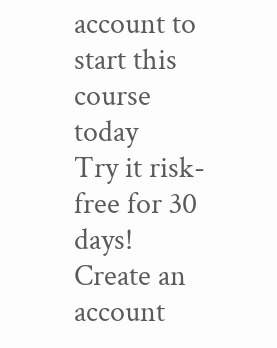account to start this course today
Try it risk-free for 30 days!
Create an account